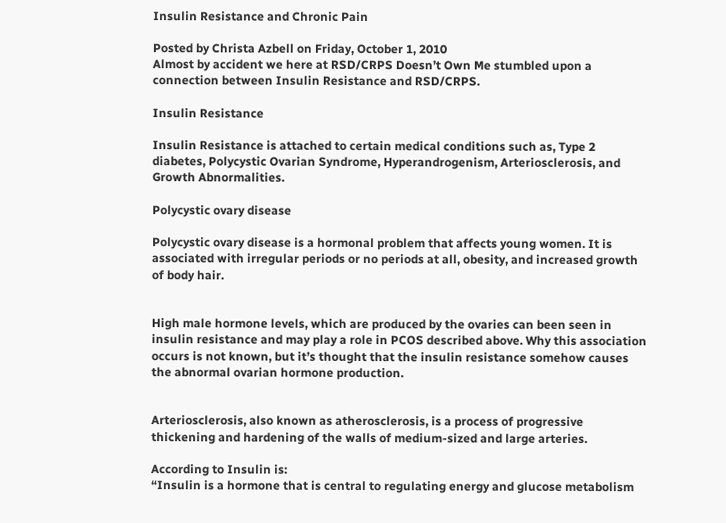Insulin Resistance and Chronic Pain

Posted by Christa Azbell on Friday, October 1, 2010
Almost by accident we here at RSD/CRPS Doesn’t Own Me stumbled upon a connection between Insulin Resistance and RSD/CRPS.

Insulin Resistance

Insulin Resistance is attached to certain medical conditions such as, Type 2 diabetes, Polycystic Ovarian Syndrome, Hyperandrogenism, Arteriosclerosis, and Growth Abnormalities.

Polycystic ovary disease

Polycystic ovary disease is a hormonal problem that affects young women. It is associated with irregular periods or no periods at all, obesity, and increased growth of body hair.


High male hormone levels, which are produced by the ovaries can been seen in insulin resistance and may play a role in PCOS described above. Why this association occurs is not known, but it’s thought that the insulin resistance somehow causes the abnormal ovarian hormone production.


Arteriosclerosis, also known as atherosclerosis, is a process of progressive thickening and hardening of the walls of medium-sized and large arteries.

According to Insulin is:
“Insulin is a hormone that is central to regulating energy and glucose metabolism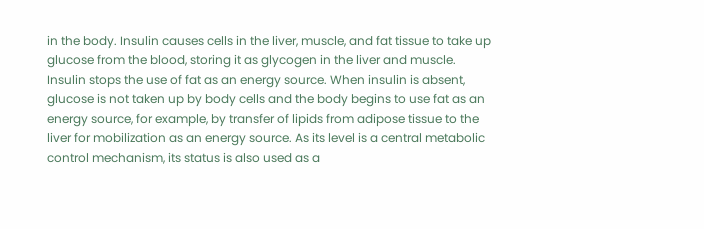in the body. Insulin causes cells in the liver, muscle, and fat tissue to take up glucose from the blood, storing it as glycogen in the liver and muscle.
Insulin stops the use of fat as an energy source. When insulin is absent, glucose is not taken up by body cells and the body begins to use fat as an energy source, for example, by transfer of lipids from adipose tissue to the liver for mobilization as an energy source. As its level is a central metabolic control mechanism, its status is also used as a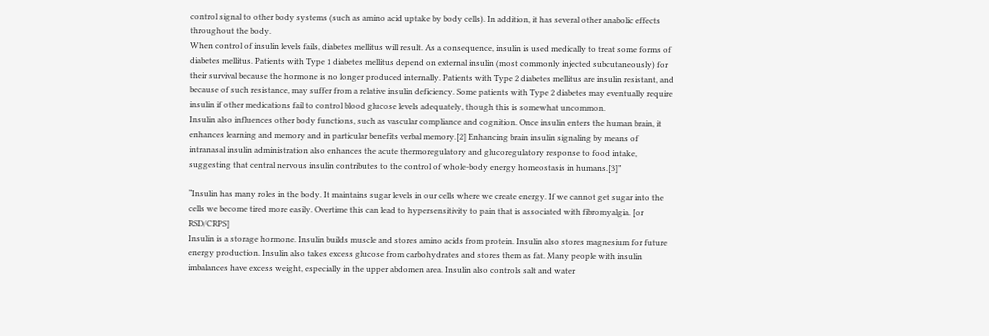control signal to other body systems (such as amino acid uptake by body cells). In addition, it has several other anabolic effects throughout the body.
When control of insulin levels fails, diabetes mellitus will result. As a consequence, insulin is used medically to treat some forms of diabetes mellitus. Patients with Type 1 diabetes mellitus depend on external insulin (most commonly injected subcutaneously) for their survival because the hormone is no longer produced internally. Patients with Type 2 diabetes mellitus are insulin resistant, and because of such resistance, may suffer from a relative insulin deficiency. Some patients with Type 2 diabetes may eventually require insulin if other medications fail to control blood glucose levels adequately, though this is somewhat uncommon.
Insulin also influences other body functions, such as vascular compliance and cognition. Once insulin enters the human brain, it enhances learning and memory and in particular benefits verbal memory.[2] Enhancing brain insulin signaling by means of intranasal insulin administration also enhances the acute thermoregulatory and glucoregulatory response to food intake, suggesting that central nervous insulin contributes to the control of whole-body energy homeostasis in humans.[3]”

“Insulin has many roles in the body. It maintains sugar levels in our cells where we create energy. If we cannot get sugar into the cells we become tired more easily. Overtime this can lead to hypersensitivity to pain that is associated with fibromyalgia. [or RSD/CRPS]
Insulin is a storage hormone. Insulin builds muscle and stores amino acids from protein. Insulin also stores magnesium for future energy production. Insulin also takes excess glucose from carbohydrates and stores them as fat. Many people with insulin imbalances have excess weight, especially in the upper abdomen area. Insulin also controls salt and water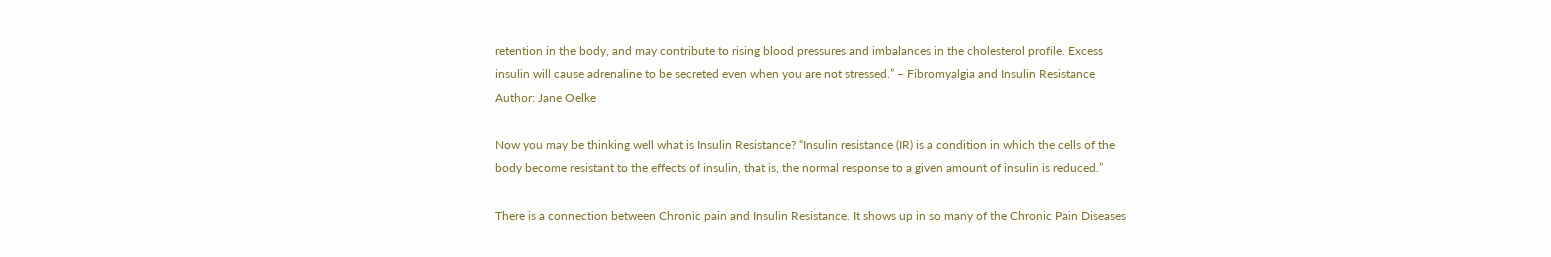retention in the body, and may contribute to rising blood pressures and imbalances in the cholesterol profile. Excess insulin will cause adrenaline to be secreted even when you are not stressed.” – Fibromyalgia and Insulin Resistance Author: Jane Oelke

Now you may be thinking well what is Insulin Resistance? “Insulin resistance (IR) is a condition in which the cells of the body become resistant to the effects of insulin, that is, the normal response to a given amount of insulin is reduced.”

There is a connection between Chronic pain and Insulin Resistance. It shows up in so many of the Chronic Pain Diseases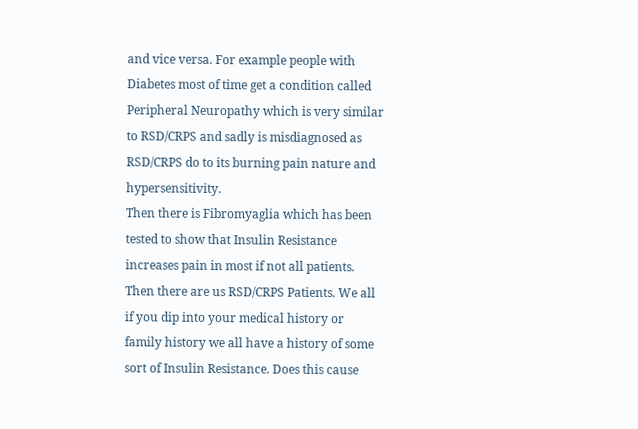and vice versa. For example people with Diabetes most of time get a condition called Peripheral Neuropathy which is very similar to RSD/CRPS and sadly is misdiagnosed as RSD/CRPS do to its burning pain nature and hypersensitivity.
Then there is Fibromyaglia which has been tested to show that Insulin Resistance increases pain in most if not all patients.
Then there are us RSD/CRPS Patients. We all if you dip into your medical history or family history we all have a history of some sort of Insulin Resistance. Does this cause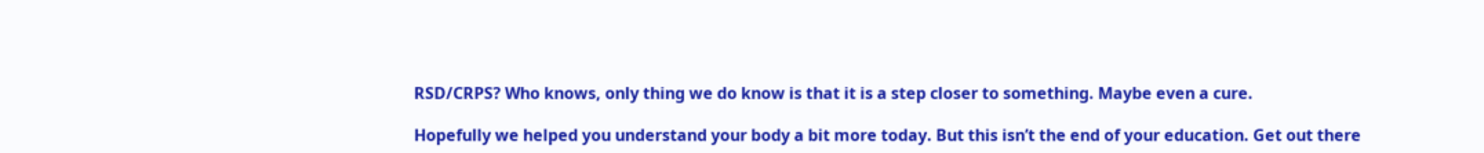RSD/CRPS? Who knows, only thing we do know is that it is a step closer to something. Maybe even a cure.

Hopefully we helped you understand your body a bit more today. But this isn’t the end of your education. Get out there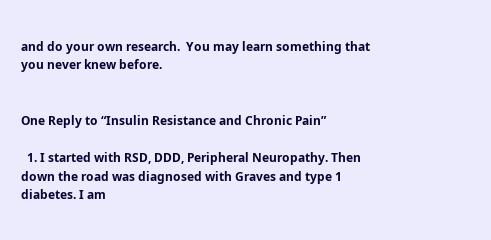and do your own research.  You may learn something that you never knew before.


One Reply to “Insulin Resistance and Chronic Pain”

  1. I started with RSD, DDD, Peripheral Neuropathy. Then down the road was diagnosed with Graves and type 1 diabetes. I am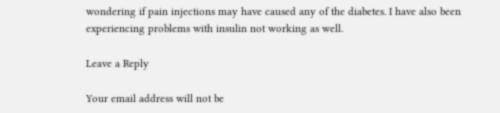wondering if pain injections may have caused any of the diabetes. I have also been experiencing problems with insulin not working as well.

Leave a Reply

Your email address will not be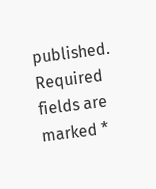published. Required fields are marked *